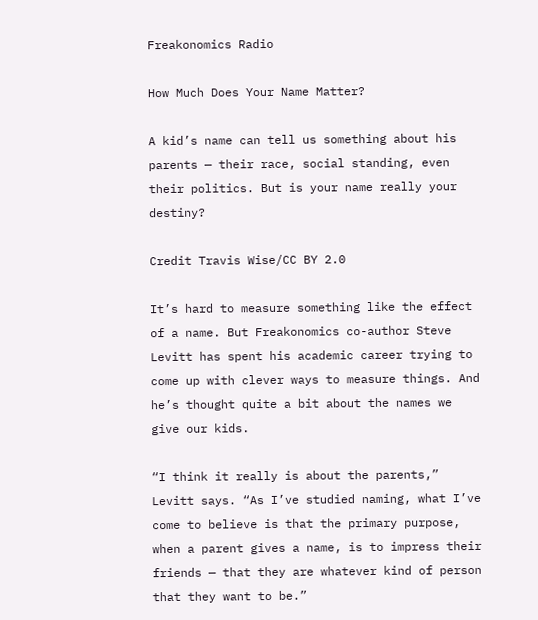Freakonomics Radio

How Much Does Your Name Matter?

A kid’s name can tell us something about his parents — their race, social standing, even their politics. But is your name really your destiny?

Credit Travis Wise/CC BY 2.0

It’s hard to measure something like the effect of a name. But Freakonomics co-author Steve Levitt has spent his academic career trying to come up with clever ways to measure things. And he’s thought quite a bit about the names we give our kids.

“I think it really is about the parents,” Levitt says. “As I’ve studied naming, what I’ve come to believe is that the primary purpose, when a parent gives a name, is to impress their friends — that they are whatever kind of person that they want to be.”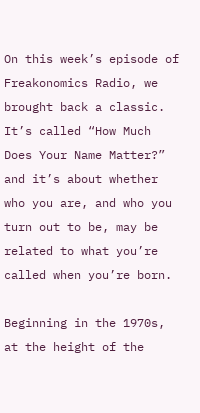On this week’s episode of Freakonomics Radio, we brought back a classic. It’s called “How Much Does Your Name Matter?” and it’s about whether who you are, and who you turn out to be, may be related to what you’re called when you’re born.

Beginning in the 1970s, at the height of the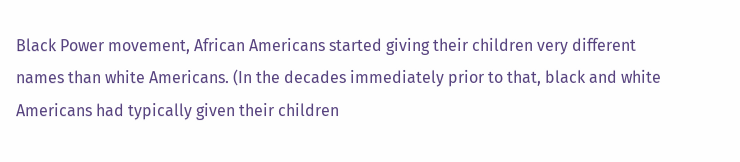Black Power movement, African Americans started giving their children very different names than white Americans. (In the decades immediately prior to that, black and white Americans had typically given their children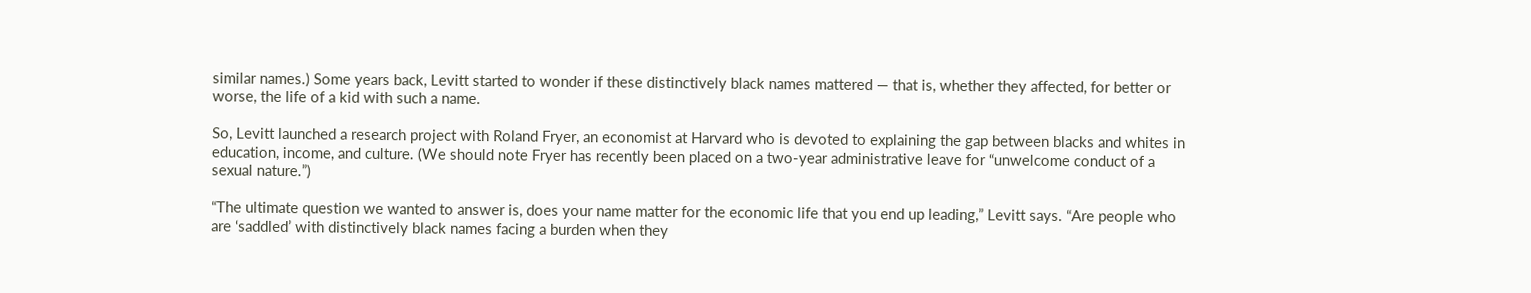similar names.) Some years back, Levitt started to wonder if these distinctively black names mattered — that is, whether they affected, for better or worse, the life of a kid with such a name.

So, Levitt launched a research project with Roland Fryer, an economist at Harvard who is devoted to explaining the gap between blacks and whites in education, income, and culture. (We should note Fryer has recently been placed on a two-year administrative leave for “unwelcome conduct of a sexual nature.”)

“The ultimate question we wanted to answer is, does your name matter for the economic life that you end up leading,” Levitt says. “Are people who are ‘saddled’ with distinctively black names facing a burden when they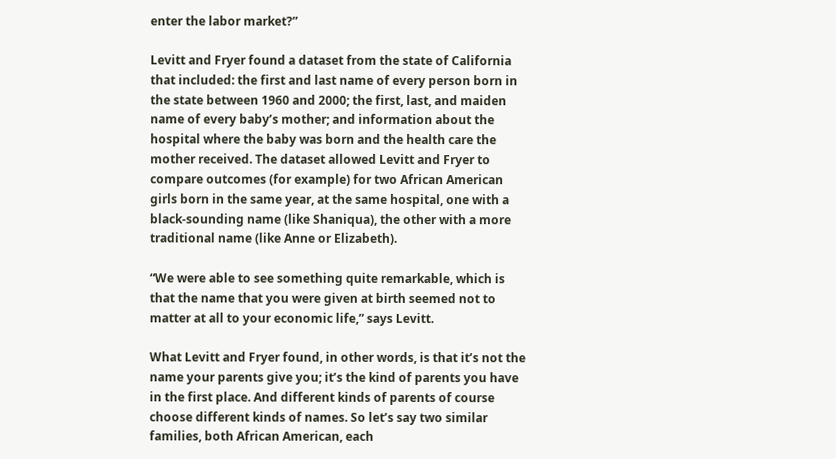enter the labor market?”

Levitt and Fryer found a dataset from the state of California that included: the first and last name of every person born in the state between 1960 and 2000; the first, last, and maiden name of every baby’s mother; and information about the hospital where the baby was born and the health care the mother received. The dataset allowed Levitt and Fryer to compare outcomes (for example) for two African American girls born in the same year, at the same hospital, one with a black-sounding name (like Shaniqua), the other with a more traditional name (like Anne or Elizabeth).

“We were able to see something quite remarkable, which is that the name that you were given at birth seemed not to matter at all to your economic life,” says Levitt.

What Levitt and Fryer found, in other words, is that it’s not the name your parents give you; it’s the kind of parents you have in the first place. And different kinds of parents of course choose different kinds of names. So let’s say two similar families, both African American, each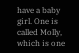have a baby girl. One is called Molly, which is one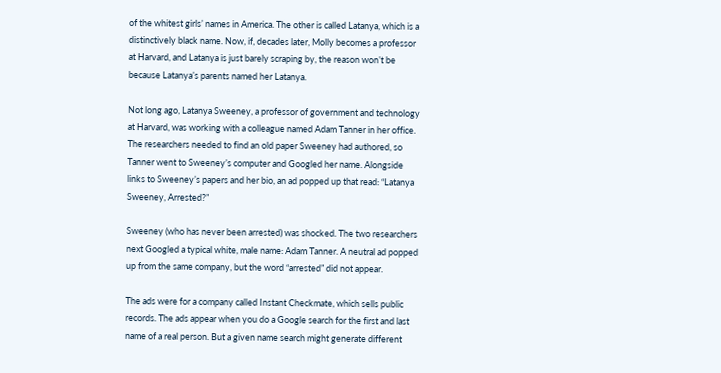of the whitest girls’ names in America. The other is called Latanya, which is a distinctively black name. Now, if, decades later, Molly becomes a professor at Harvard, and Latanya is just barely scraping by, the reason won’t be because Latanya’s parents named her Latanya.

Not long ago, Latanya Sweeney, a professor of government and technology at Harvard, was working with a colleague named Adam Tanner in her office. The researchers needed to find an old paper Sweeney had authored, so Tanner went to Sweeney’s computer and Googled her name. Alongside links to Sweeney’s papers and her bio, an ad popped up that read: “Latanya Sweeney, Arrested?”

Sweeney (who has never been arrested) was shocked. The two researchers next Googled a typical white, male name: Adam Tanner. A neutral ad popped up from the same company, but the word “arrested” did not appear.

The ads were for a company called Instant Checkmate, which sells public records. The ads appear when you do a Google search for the first and last name of a real person. But a given name search might generate different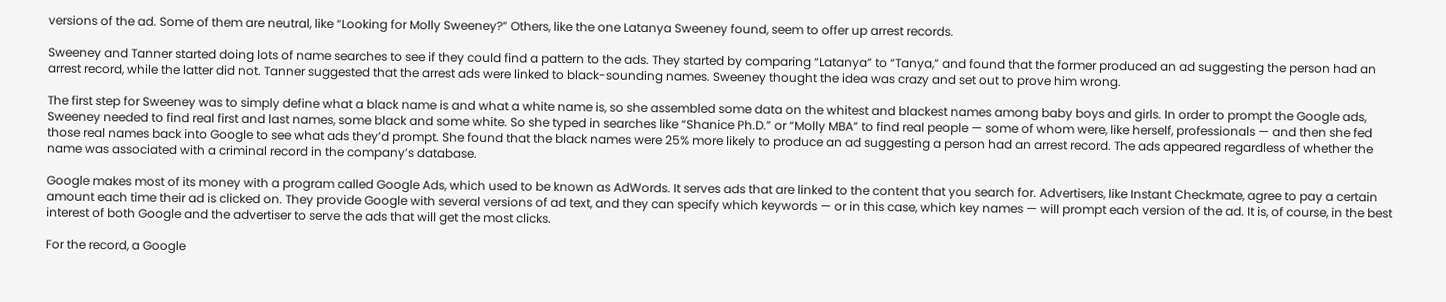versions of the ad. Some of them are neutral, like “Looking for Molly Sweeney?” Others, like the one Latanya Sweeney found, seem to offer up arrest records.

Sweeney and Tanner started doing lots of name searches to see if they could find a pattern to the ads. They started by comparing “Latanya” to “Tanya,” and found that the former produced an ad suggesting the person had an arrest record, while the latter did not. Tanner suggested that the arrest ads were linked to black-sounding names. Sweeney thought the idea was crazy and set out to prove him wrong.

The first step for Sweeney was to simply define what a black name is and what a white name is, so she assembled some data on the whitest and blackest names among baby boys and girls. In order to prompt the Google ads, Sweeney needed to find real first and last names, some black and some white. So she typed in searches like “Shanice Ph.D.” or “Molly MBA” to find real people — some of whom were, like herself, professionals — and then she fed those real names back into Google to see what ads they’d prompt. She found that the black names were 25% more likely to produce an ad suggesting a person had an arrest record. The ads appeared regardless of whether the name was associated with a criminal record in the company’s database.

Google makes most of its money with a program called Google Ads, which used to be known as AdWords. It serves ads that are linked to the content that you search for. Advertisers, like Instant Checkmate, agree to pay a certain amount each time their ad is clicked on. They provide Google with several versions of ad text, and they can specify which keywords — or in this case, which key names — will prompt each version of the ad. It is, of course, in the best interest of both Google and the advertiser to serve the ads that will get the most clicks.

For the record, a Google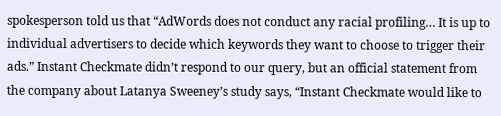spokesperson told us that “AdWords does not conduct any racial profiling… It is up to individual advertisers to decide which keywords they want to choose to trigger their ads.” Instant Checkmate didn’t respond to our query, but an official statement from the company about Latanya Sweeney’s study says, “Instant Checkmate would like to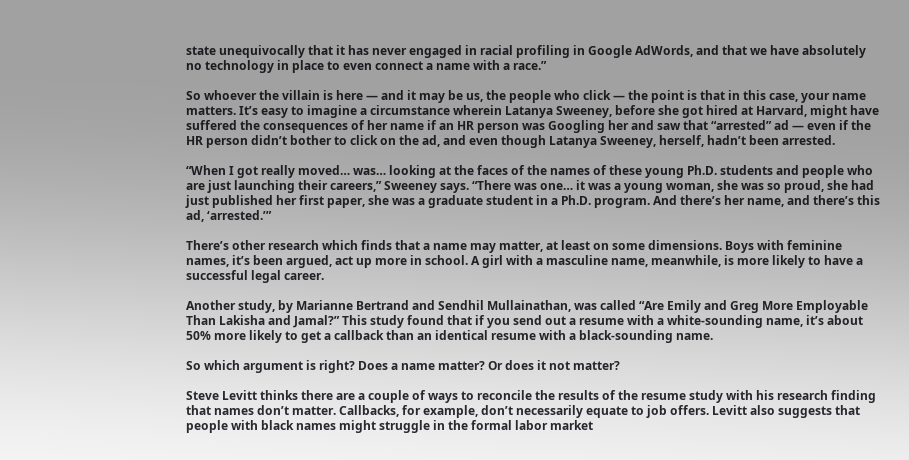state unequivocally that it has never engaged in racial profiling in Google AdWords, and that we have absolutely no technology in place to even connect a name with a race.”

So whoever the villain is here — and it may be us, the people who click — the point is that in this case, your name matters. It’s easy to imagine a circumstance wherein Latanya Sweeney, before she got hired at Harvard, might have suffered the consequences of her name if an HR person was Googling her and saw that “arrested” ad — even if the HR person didn’t bother to click on the ad, and even though Latanya Sweeney, herself, hadn’t been arrested.

“When I got really moved… was… looking at the faces of the names of these young Ph.D. students and people who are just launching their careers,” Sweeney says. “There was one… it was a young woman, she was so proud, she had just published her first paper, she was a graduate student in a Ph.D. program. And there’s her name, and there’s this ad, ‘arrested.’”

There’s other research which finds that a name may matter, at least on some dimensions. Boys with feminine names, it’s been argued, act up more in school. A girl with a masculine name, meanwhile, is more likely to have a successful legal career.

Another study, by Marianne Bertrand and Sendhil Mullainathan, was called “Are Emily and Greg More Employable Than Lakisha and Jamal?” This study found that if you send out a resume with a white-sounding name, it’s about 50% more likely to get a callback than an identical resume with a black-sounding name.

So which argument is right? Does a name matter? Or does it not matter?

Steve Levitt thinks there are a couple of ways to reconcile the results of the resume study with his research finding that names don’t matter. Callbacks, for example, don’t necessarily equate to job offers. Levitt also suggests that people with black names might struggle in the formal labor market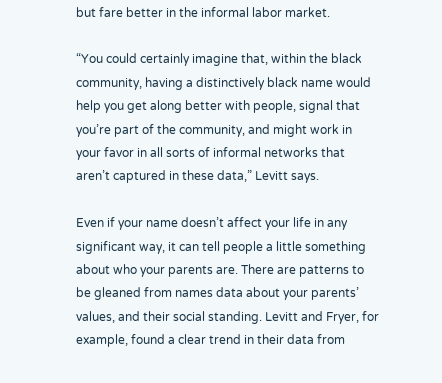but fare better in the informal labor market.

“You could certainly imagine that, within the black community, having a distinctively black name would help you get along better with people, signal that you’re part of the community, and might work in your favor in all sorts of informal networks that aren’t captured in these data,” Levitt says.

Even if your name doesn’t affect your life in any significant way, it can tell people a little something about who your parents are. There are patterns to be gleaned from names data about your parents’ values, and their social standing. Levitt and Fryer, for example, found a clear trend in their data from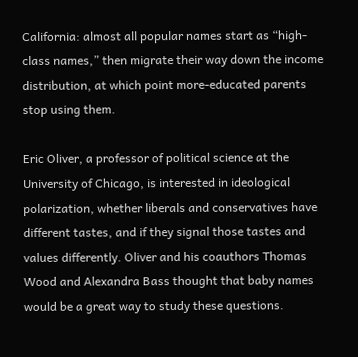California: almost all popular names start as “high-class names,” then migrate their way down the income distribution, at which point more-educated parents stop using them.

Eric Oliver, a professor of political science at the University of Chicago, is interested in ideological polarization, whether liberals and conservatives have different tastes, and if they signal those tastes and values differently. Oliver and his coauthors Thomas Wood and Alexandra Bass thought that baby names would be a great way to study these questions.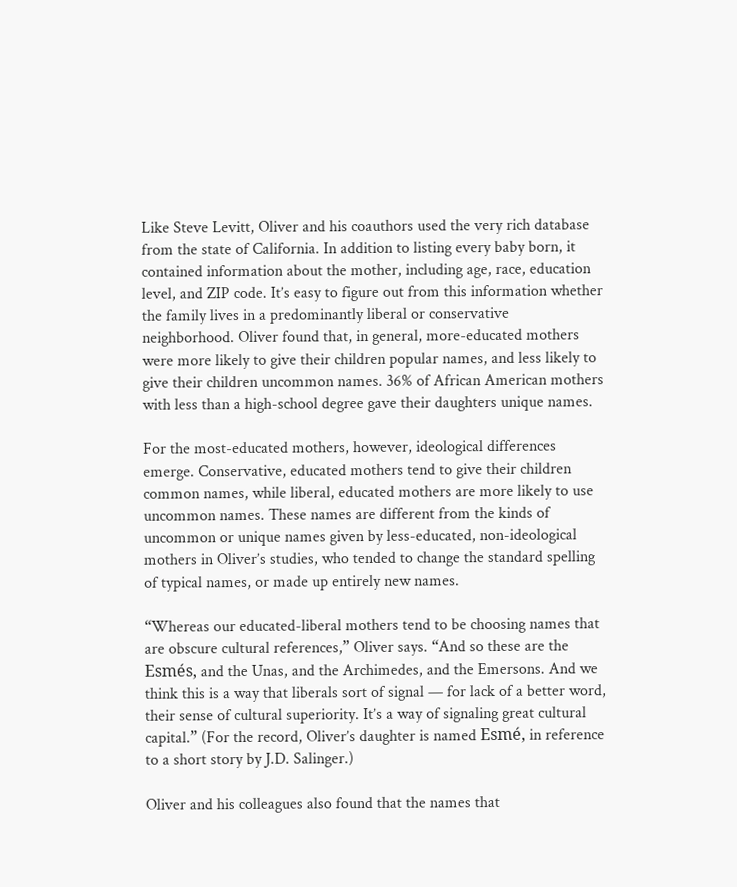Like Steve Levitt, Oliver and his coauthors used the very rich database from the state of California. In addition to listing every baby born, it contained information about the mother, including age, race, education level, and ZIP code. It’s easy to figure out from this information whether the family lives in a predominantly liberal or conservative neighborhood. Oliver found that, in general, more-educated mothers were more likely to give their children popular names, and less likely to give their children uncommon names. 36% of African American mothers with less than a high-school degree gave their daughters unique names.

For the most-educated mothers, however, ideological differences emerge. Conservative, educated mothers tend to give their children common names, while liberal, educated mothers are more likely to use uncommon names. These names are different from the kinds of uncommon or unique names given by less-educated, non-ideological mothers in Oliver’s studies, who tended to change the standard spelling of typical names, or made up entirely new names.

“Whereas our educated-liberal mothers tend to be choosing names that are obscure cultural references,” Oliver says. “And so these are the Esmés, and the Unas, and the Archimedes, and the Emersons. And we think this is a way that liberals sort of signal — for lack of a better word, their sense of cultural superiority. It’s a way of signaling great cultural capital.” (For the record, Oliver’s daughter is named Esmé, in reference to a short story by J.D. Salinger.)

Oliver and his colleagues also found that the names that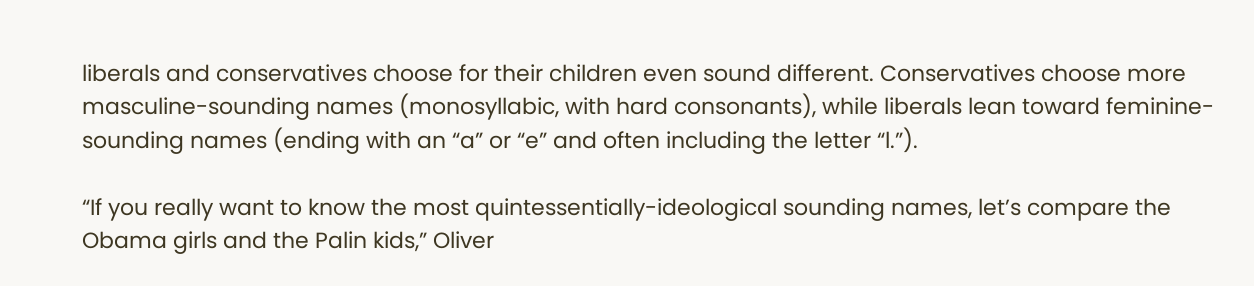liberals and conservatives choose for their children even sound different. Conservatives choose more masculine-sounding names (monosyllabic, with hard consonants), while liberals lean toward feminine-sounding names (ending with an “a” or “e” and often including the letter “l.”).

“If you really want to know the most quintessentially-ideological sounding names, let’s compare the Obama girls and the Palin kids,” Oliver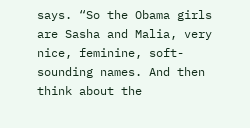says. “So the Obama girls are Sasha and Malia, very nice, feminine, soft-sounding names. And then think about the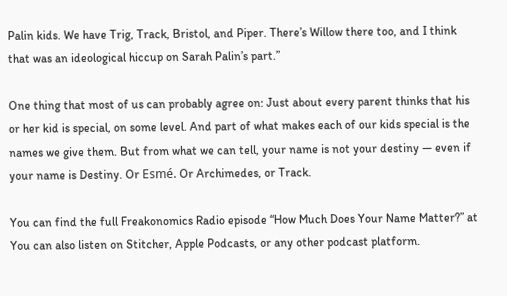Palin kids. We have Trig, Track, Bristol, and Piper. There’s Willow there too, and I think that was an ideological hiccup on Sarah Palin’s part.”

One thing that most of us can probably agree on: Just about every parent thinks that his or her kid is special, on some level. And part of what makes each of our kids special is the names we give them. But from what we can tell, your name is not your destiny — even if your name is Destiny. Or Esmé. Or Archimedes, or Track.

You can find the full Freakonomics Radio episode “How Much Does Your Name Matter?” at You can also listen on Stitcher, Apple Podcasts, or any other podcast platform.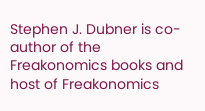Stephen J. Dubner is co-author of the Freakonomics books and host of Freakonomics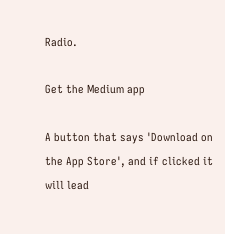Radio.

Get the Medium app

A button that says 'Download on the App Store', and if clicked it will lead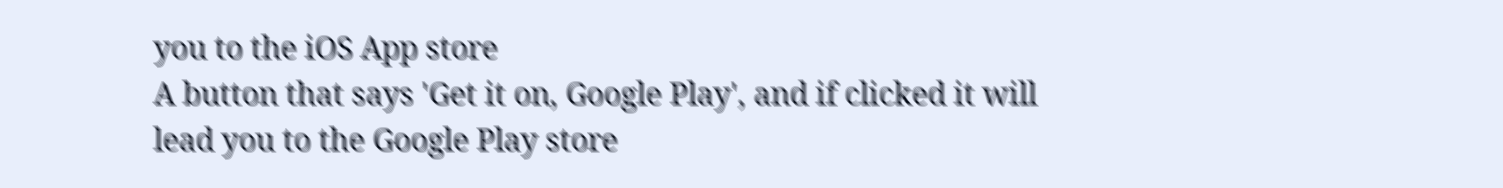you to the iOS App store
A button that says 'Get it on, Google Play', and if clicked it will lead you to the Google Play store